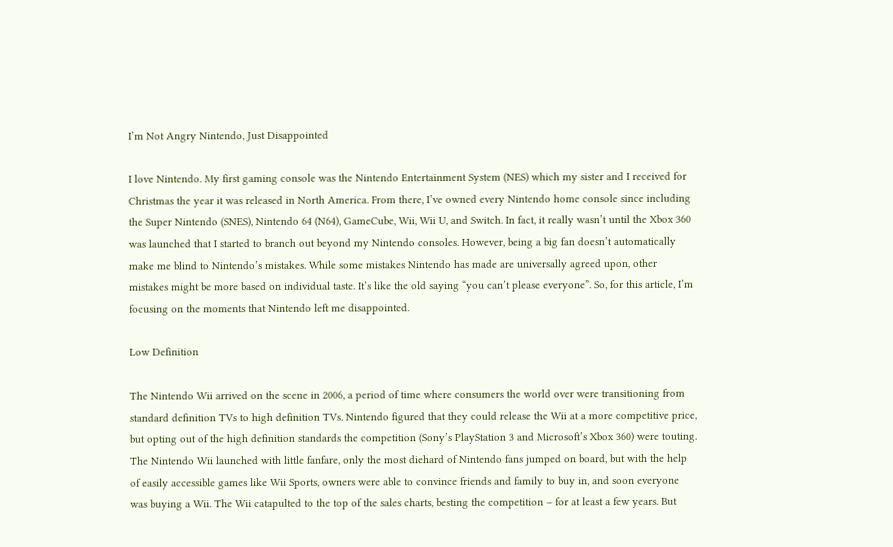I’m Not Angry Nintendo, Just Disappointed

I love Nintendo. My first gaming console was the Nintendo Entertainment System (NES) which my sister and I received for Christmas the year it was released in North America. From there, I’ve owned every Nintendo home console since including the Super Nintendo (SNES), Nintendo 64 (N64), GameCube, Wii, Wii U, and Switch. In fact, it really wasn’t until the Xbox 360 was launched that I started to branch out beyond my Nintendo consoles. However, being a big fan doesn’t automatically make me blind to Nintendo’s mistakes. While some mistakes Nintendo has made are universally agreed upon, other mistakes might be more based on individual taste. It’s like the old saying “you can’t please everyone”. So, for this article, I’m focusing on the moments that Nintendo left me disappointed.

Low Definition

The Nintendo Wii arrived on the scene in 2006, a period of time where consumers the world over were transitioning from standard definition TVs to high definition TVs. Nintendo figured that they could release the Wii at a more competitive price, but opting out of the high definition standards the competition (Sony’s PlayStation 3 and Microsoft’s Xbox 360) were touting. The Nintendo Wii launched with little fanfare, only the most diehard of Nintendo fans jumped on board, but with the help of easily accessible games like Wii Sports, owners were able to convince friends and family to buy in, and soon everyone was buying a Wii. The Wii catapulted to the top of the sales charts, besting the competition – for at least a few years. But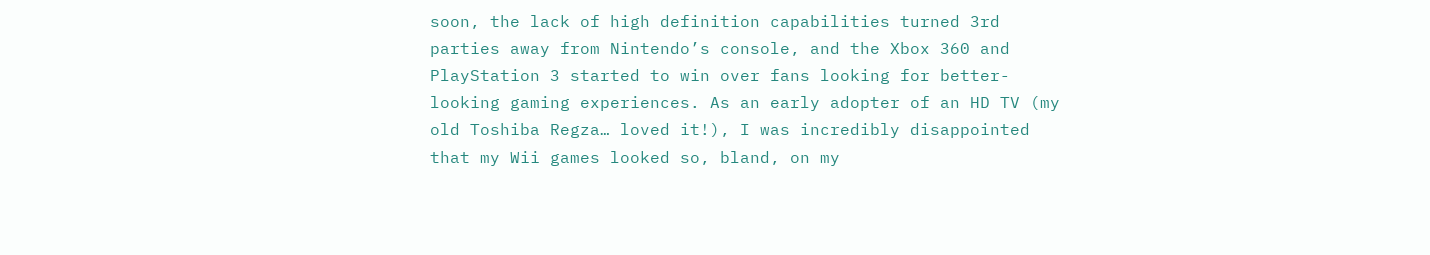soon, the lack of high definition capabilities turned 3rd parties away from Nintendo’s console, and the Xbox 360 and PlayStation 3 started to win over fans looking for better-looking gaming experiences. As an early adopter of an HD TV (my old Toshiba Regza… loved it!), I was incredibly disappointed that my Wii games looked so, bland, on my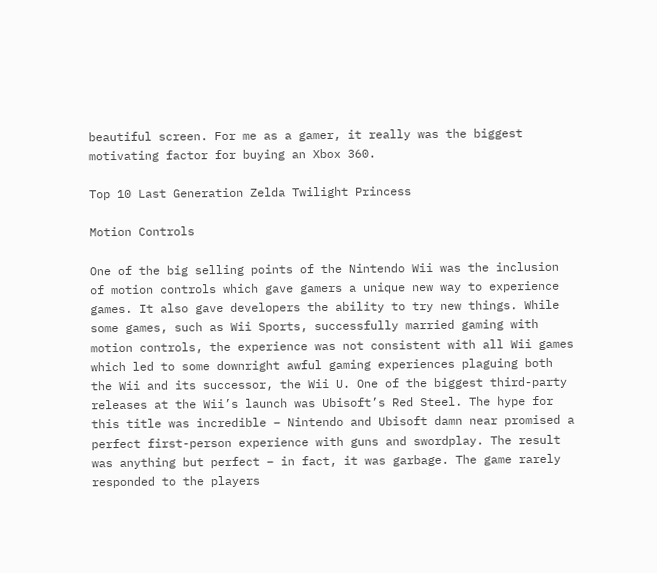beautiful screen. For me as a gamer, it really was the biggest motivating factor for buying an Xbox 360.

Top 10 Last Generation Zelda Twilight Princess

Motion Controls

One of the big selling points of the Nintendo Wii was the inclusion of motion controls which gave gamers a unique new way to experience games. It also gave developers the ability to try new things. While some games, such as Wii Sports, successfully married gaming with motion controls, the experience was not consistent with all Wii games which led to some downright awful gaming experiences plaguing both the Wii and its successor, the Wii U. One of the biggest third-party releases at the Wii’s launch was Ubisoft’s Red Steel. The hype for this title was incredible – Nintendo and Ubisoft damn near promised a perfect first-person experience with guns and swordplay. The result was anything but perfect – in fact, it was garbage. The game rarely responded to the players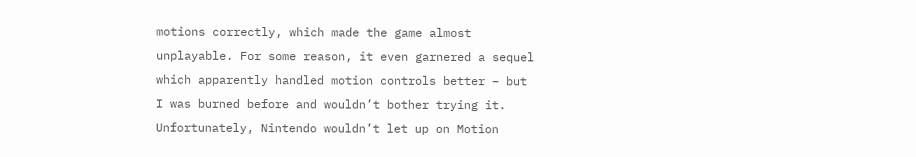motions correctly, which made the game almost unplayable. For some reason, it even garnered a sequel which apparently handled motion controls better – but I was burned before and wouldn’t bother trying it. Unfortunately, Nintendo wouldn’t let up on Motion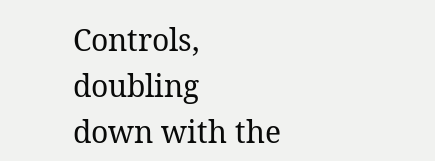Controls, doubling down with the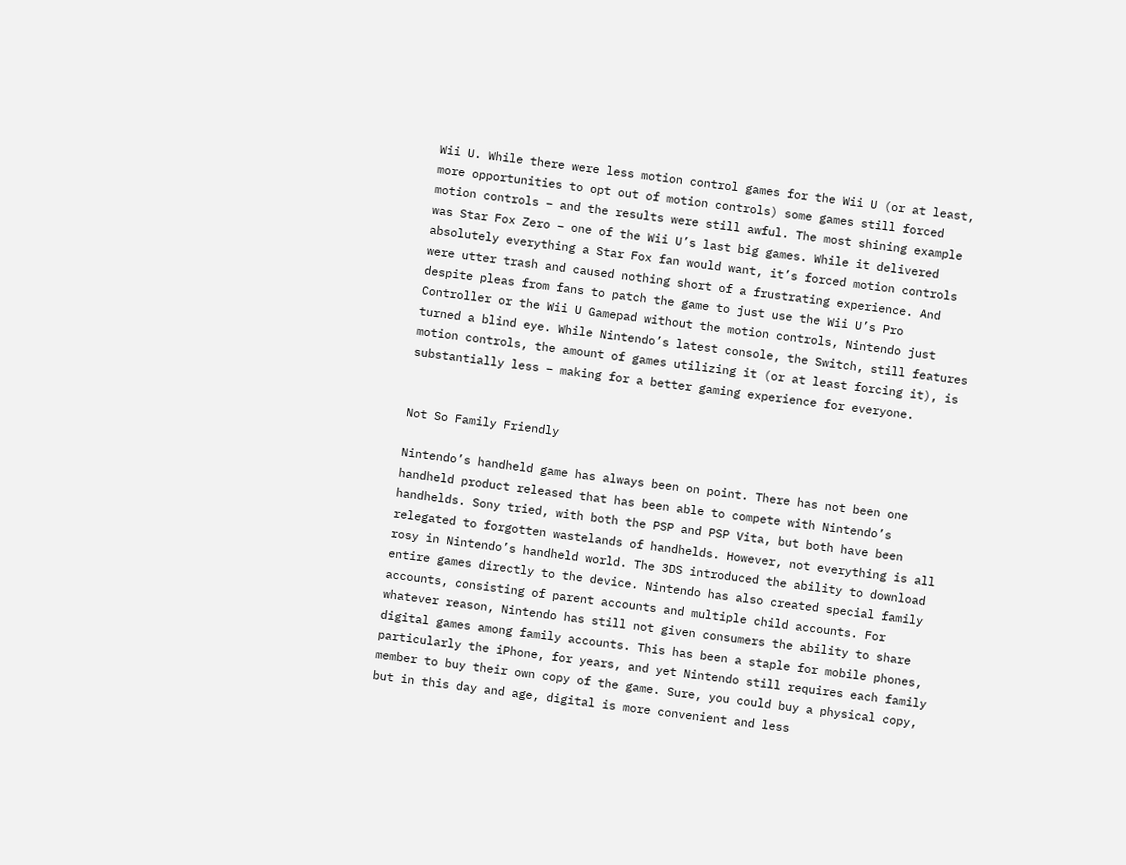Wii U. While there were less motion control games for the Wii U (or at least, more opportunities to opt out of motion controls) some games still forced motion controls – and the results were still awful. The most shining example was Star Fox Zero – one of the Wii U’s last big games. While it delivered absolutely everything a Star Fox fan would want, it’s forced motion controls were utter trash and caused nothing short of a frustrating experience. And despite pleas from fans to patch the game to just use the Wii U’s Pro Controller or the Wii U Gamepad without the motion controls, Nintendo just turned a blind eye. While Nintendo’s latest console, the Switch, still features motion controls, the amount of games utilizing it (or at least forcing it), is substantially less – making for a better gaming experience for everyone.


Not So Family Friendly

Nintendo’s handheld game has always been on point. There has not been one handheld product released that has been able to compete with Nintendo’s handhelds. Sony tried, with both the PSP and PSP Vita, but both have been relegated to forgotten wastelands of handhelds. However, not everything is all rosy in Nintendo’s handheld world. The 3DS introduced the ability to download entire games directly to the device. Nintendo has also created special family accounts, consisting of parent accounts and multiple child accounts. For whatever reason, Nintendo has still not given consumers the ability to share digital games among family accounts. This has been a staple for mobile phones, particularly the iPhone, for years, and yet Nintendo still requires each family member to buy their own copy of the game. Sure, you could buy a physical copy, but in this day and age, digital is more convenient and less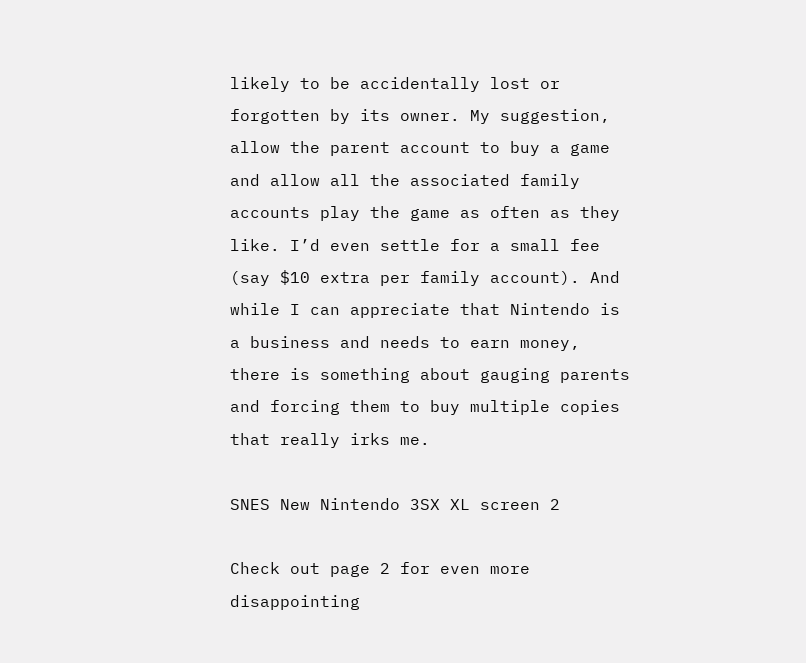likely to be accidentally lost or forgotten by its owner. My suggestion, allow the parent account to buy a game and allow all the associated family accounts play the game as often as they like. I’d even settle for a small fee (say $10 extra per family account). And while I can appreciate that Nintendo is a business and needs to earn money, there is something about gauging parents and forcing them to buy multiple copies that really irks me.

SNES New Nintendo 3SX XL screen 2

Check out page 2 for even more disappointing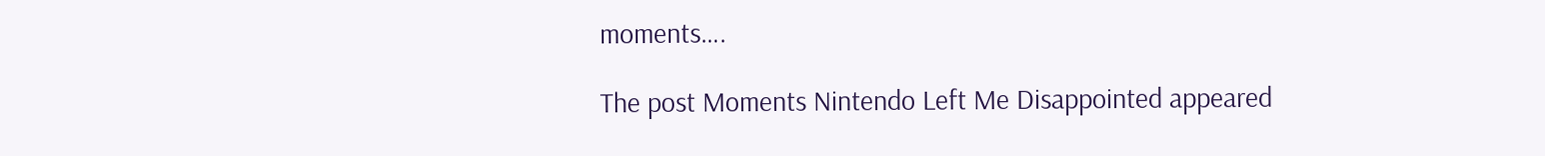moments….

The post Moments Nintendo Left Me Disappointed appeared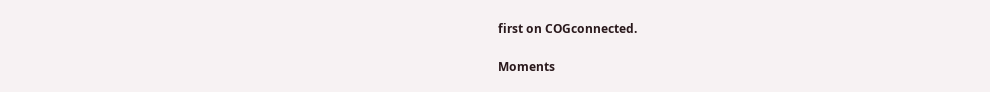first on COGconnected.

Moments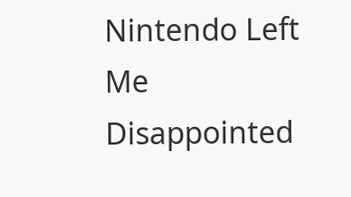Nintendo Left Me Disappointed